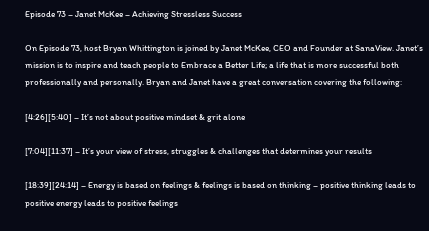Episode 73 – Janet McKee – Achieving Stressless Success

On Episode 73, host Bryan Whittington is joined by Janet McKee, CEO and Founder at SanaView. Janet’s mission is to inspire and teach people to Embrace a Better Life; a life that is more successful both professionally and personally. Bryan and Janet have a great conversation covering the following:

[4:26][5:40] – It’s not about positive mindset & grit alone

[7:04][11:37] – It’s your view of stress, struggles & challenges that determines your results

[18:39][24:14] – Energy is based on feelings & feelings is based on thinking – positive thinking leads to positive energy leads to positive feelings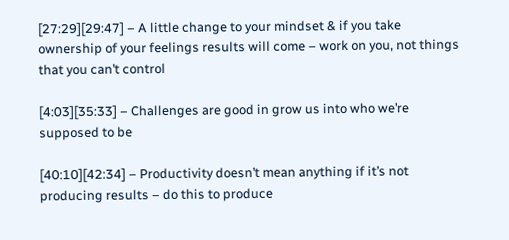[27:29][29:47] – A little change to your mindset & if you take ownership of your feelings results will come – work on you, not things that you can’t control

[4:03][35:33] – Challenges are good in grow us into who we’re supposed to be

[40:10][42:34] – Productivity doesn’t mean anything if it’s not producing results – do this to produce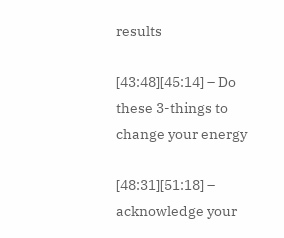results

[43:48][45:14] – Do these 3-things to change your energy

[48:31][51:18] – acknowledge your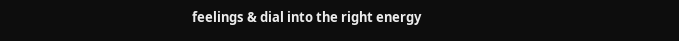feelings & dial into the right energy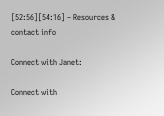[52:56][54:16] – Resources & contact info

Connect with Janet:

Connect with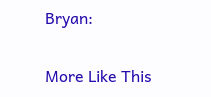Bryan:

More Like This